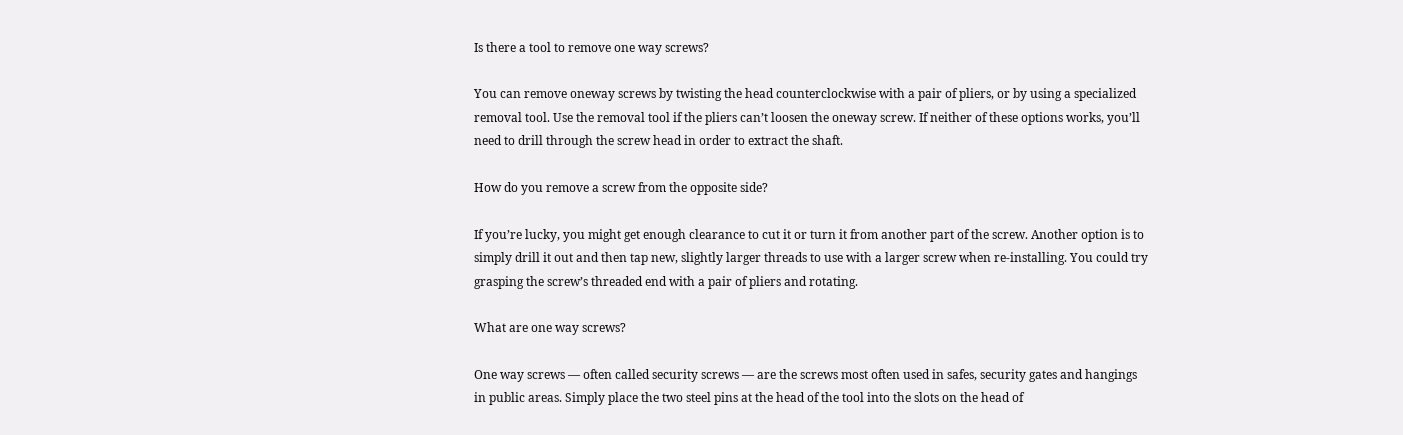Is there a tool to remove one way screws?

You can remove oneway screws by twisting the head counterclockwise with a pair of pliers, or by using a specialized removal tool. Use the removal tool if the pliers can’t loosen the oneway screw. If neither of these options works, you’ll need to drill through the screw head in order to extract the shaft.

How do you remove a screw from the opposite side?

If you’re lucky, you might get enough clearance to cut it or turn it from another part of the screw. Another option is to simply drill it out and then tap new, slightly larger threads to use with a larger screw when re-installing. You could try grasping the screw’s threaded end with a pair of pliers and rotating.

What are one way screws?

One way screws — often called security screws — are the screws most often used in safes, security gates and hangings in public areas. Simply place the two steel pins at the head of the tool into the slots on the head of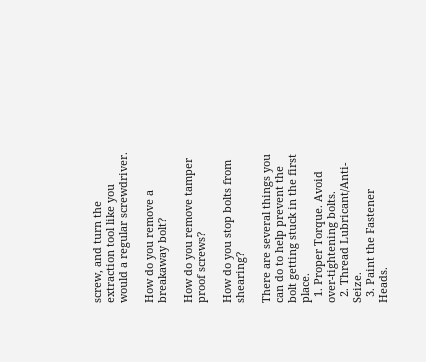screw, and turn the extraction tool like you would a regular screwdriver.

How do you remove a breakaway bolt?

How do you remove tamper proof screws?

How do you stop bolts from shearing?

There are several things you can do to help prevent the bolt getting stuck in the first place.
  1. Proper Torque. Avoid over-tightening bolts.
  2. Thread Lubricant/Anti-Seize.
  3. Paint the Fastener Heads.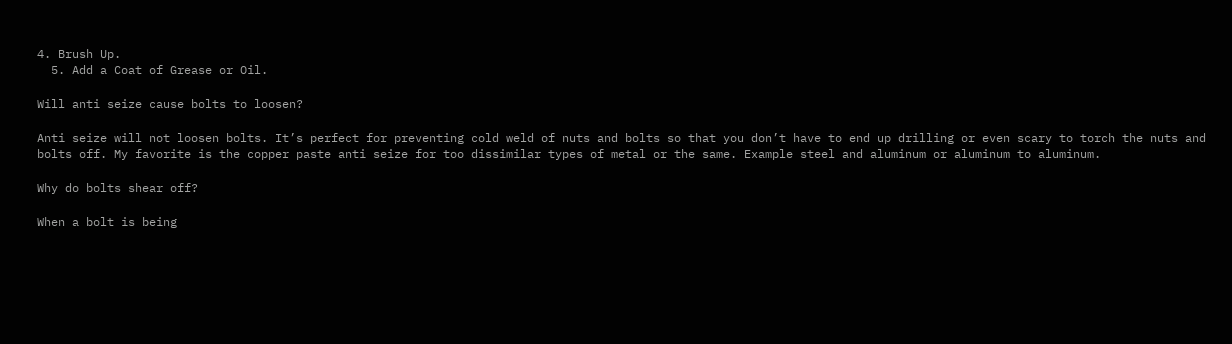4. Brush Up.
  5. Add a Coat of Grease or Oil.

Will anti seize cause bolts to loosen?

Anti seize will not loosen bolts. It’s perfect for preventing cold weld of nuts and bolts so that you don’t have to end up drilling or even scary to torch the nuts and bolts off. My favorite is the copper paste anti seize for too dissimilar types of metal or the same. Example steel and aluminum or aluminum to aluminum.

Why do bolts shear off?

When a bolt is being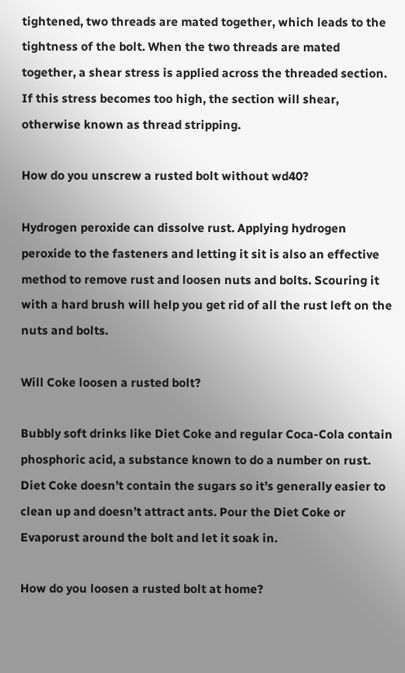tightened, two threads are mated together, which leads to the tightness of the bolt. When the two threads are mated together, a shear stress is applied across the threaded section. If this stress becomes too high, the section will shear, otherwise known as thread stripping.

How do you unscrew a rusted bolt without wd40?

Hydrogen peroxide can dissolve rust. Applying hydrogen peroxide to the fasteners and letting it sit is also an effective method to remove rust and loosen nuts and bolts. Scouring it with a hard brush will help you get rid of all the rust left on the nuts and bolts.

Will Coke loosen a rusted bolt?

Bubbly soft drinks like Diet Coke and regular Coca-Cola contain phosphoric acid, a substance known to do a number on rust. Diet Coke doesn’t contain the sugars so it’s generally easier to clean up and doesn’t attract ants. Pour the Diet Coke or Evaporust around the bolt and let it soak in.

How do you loosen a rusted bolt at home?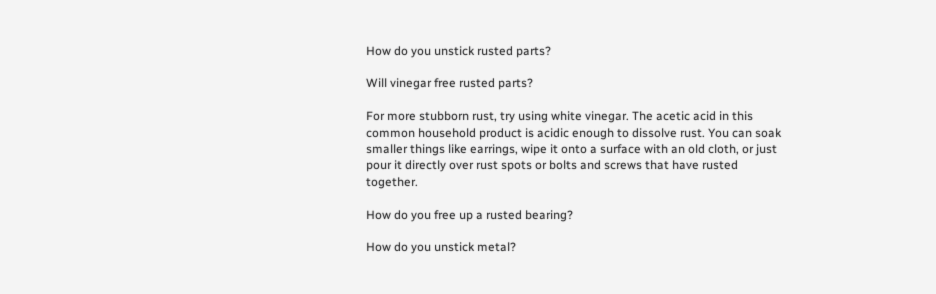How do you unstick rusted parts?

Will vinegar free rusted parts?

For more stubborn rust, try using white vinegar. The acetic acid in this common household product is acidic enough to dissolve rust. You can soak smaller things like earrings, wipe it onto a surface with an old cloth, or just pour it directly over rust spots or bolts and screws that have rusted together.

How do you free up a rusted bearing?

How do you unstick metal?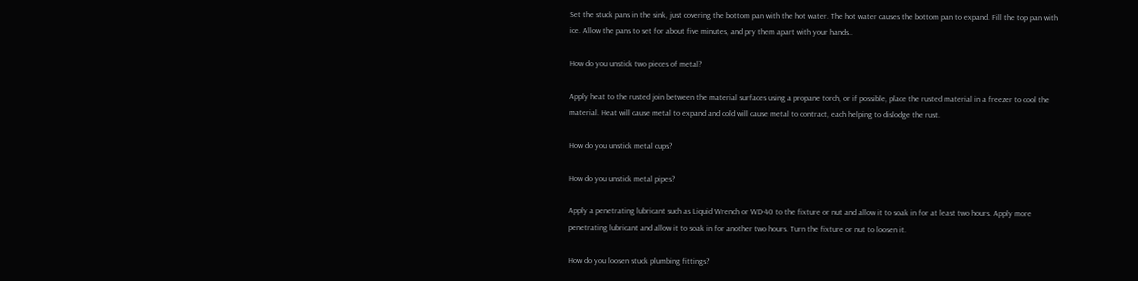Set the stuck pans in the sink, just covering the bottom pan with the hot water. The hot water causes the bottom pan to expand. Fill the top pan with ice. Allow the pans to set for about five minutes, and pry them apart with your hands..

How do you unstick two pieces of metal?

Apply heat to the rusted join between the material surfaces using a propane torch, or if possible, place the rusted material in a freezer to cool the material. Heat will cause metal to expand and cold will cause metal to contract, each helping to dislodge the rust.

How do you unstick metal cups?

How do you unstick metal pipes?

Apply a penetrating lubricant such as Liquid Wrench or WD-40 to the fixture or nut and allow it to soak in for at least two hours. Apply more penetrating lubricant and allow it to soak in for another two hours. Turn the fixture or nut to loosen it.

How do you loosen stuck plumbing fittings?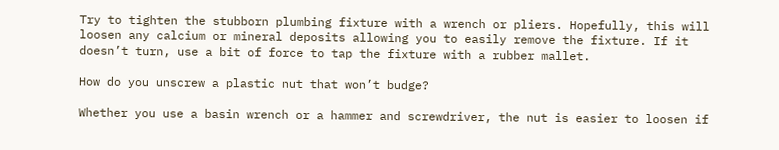Try to tighten the stubborn plumbing fixture with a wrench or pliers. Hopefully, this will loosen any calcium or mineral deposits allowing you to easily remove the fixture. If it doesn’t turn, use a bit of force to tap the fixture with a rubber mallet.

How do you unscrew a plastic nut that won’t budge?

Whether you use a basin wrench or a hammer and screwdriver, the nut is easier to loosen if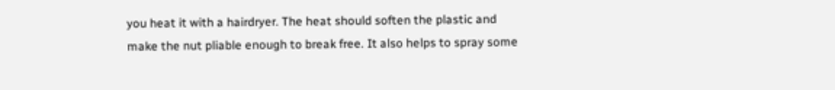you heat it with a hairdryer. The heat should soften the plastic and make the nut pliable enough to break free. It also helps to spray some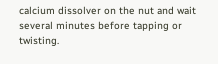calcium dissolver on the nut and wait several minutes before tapping or twisting.